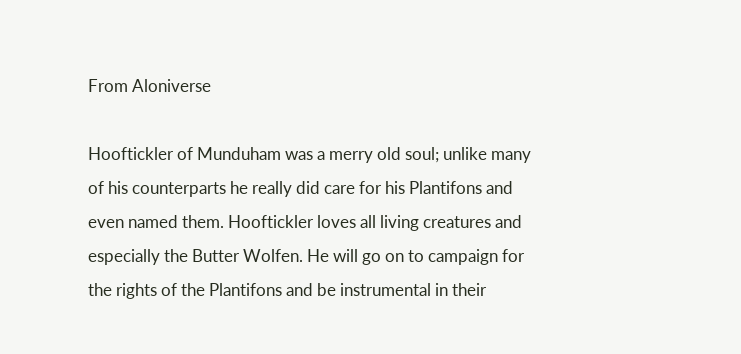From Aloniverse

Hooftickler of Munduham was a merry old soul; unlike many of his counterparts he really did care for his Plantifons and even named them. Hooftickler loves all living creatures and especially the Butter Wolfen. He will go on to campaign for the rights of the Plantifons and be instrumental in their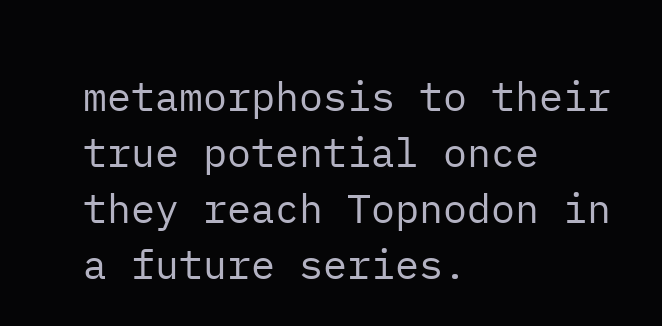metamorphosis to their true potential once they reach Topnodon in a future series.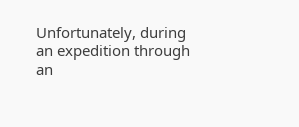Unfortunately, during an expedition through an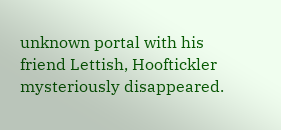unknown portal with his friend Lettish, Hooftickler mysteriously disappeared.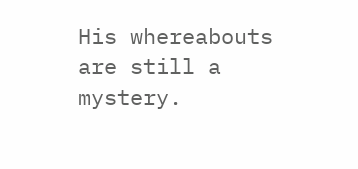His whereabouts are still a mystery.